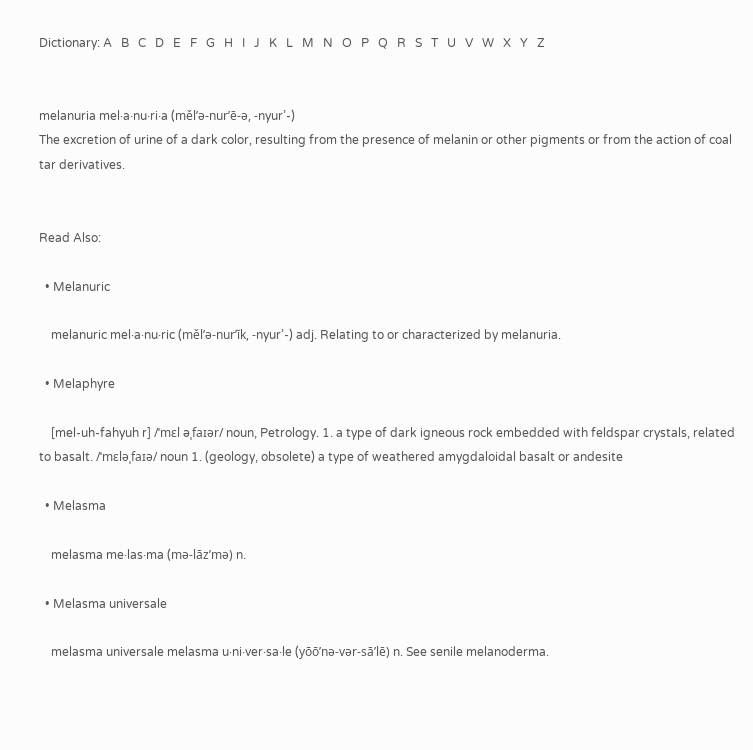Dictionary: A   B   C   D   E   F   G   H   I   J   K   L   M   N   O   P   Q   R   S   T   U   V   W   X   Y   Z


melanuria mel·a·nu·ri·a (měl’ə-nur’ē-ə, -nyur’-)
The excretion of urine of a dark color, resulting from the presence of melanin or other pigments or from the action of coal tar derivatives.


Read Also:

  • Melanuric

    melanuric mel·a·nu·ric (měl’ə-nur’ĭk, -nyur’-) adj. Relating to or characterized by melanuria.

  • Melaphyre

    [mel-uh-fahyuh r] /ˈmɛl əˌfaɪər/ noun, Petrology. 1. a type of dark igneous rock embedded with feldspar crystals, related to basalt. /ˈmɛləˌfaɪə/ noun 1. (geology, obsolete) a type of weathered amygdaloidal basalt or andesite

  • Melasma

    melasma me·las·ma (mə-lāz’mə) n.

  • Melasma universale

    melasma universale melasma u·ni·ver·sa·le (yōō’nə-vər-sā’lē) n. See senile melanoderma.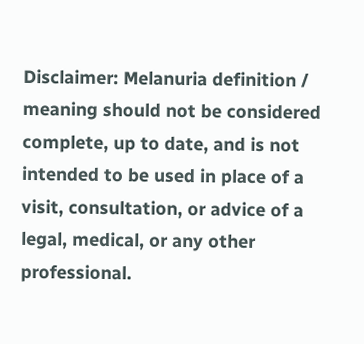Disclaimer: Melanuria definition / meaning should not be considered complete, up to date, and is not intended to be used in place of a visit, consultation, or advice of a legal, medical, or any other professional.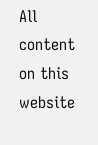All content on this website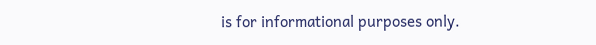is for informational purposes only.